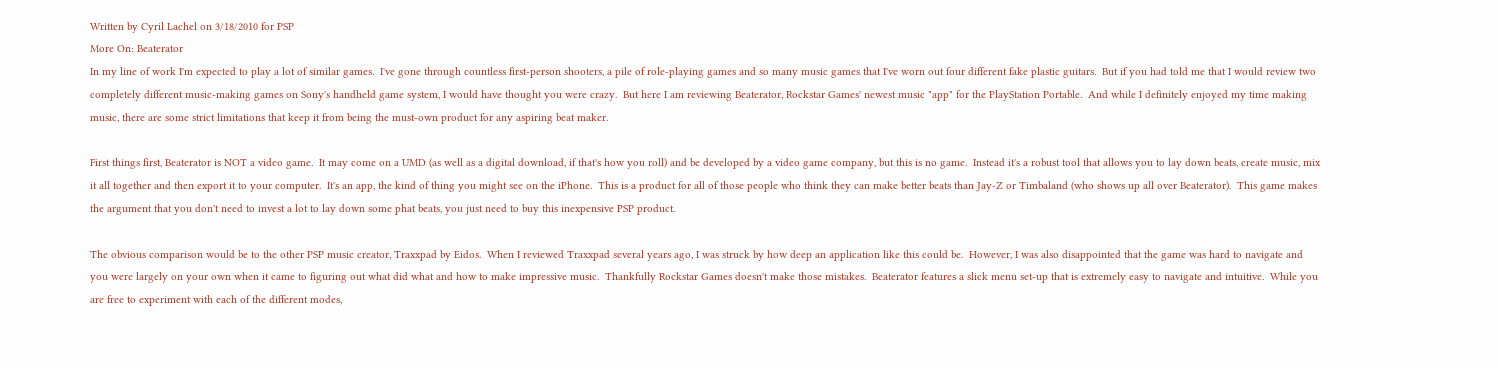Written by Cyril Lachel on 3/18/2010 for PSP
More On: Beaterator
In my line of work I'm expected to play a lot of similar games.  I've gone through countless first-person shooters, a pile of role-playing games and so many music games that I've worn out four different fake plastic guitars.  But if you had told me that I would review two completely different music-making games on Sony's handheld game system, I would have thought you were crazy.  But here I am reviewing Beaterator, Rockstar Games' newest music "app" for the PlayStation Portable.  And while I definitely enjoyed my time making music, there are some strict limitations that keep it from being the must-own product for any aspiring beat maker.

First things first, Beaterator is NOT a video game.  It may come on a UMD (as well as a digital download, if that's how you roll) and be developed by a video game company, but this is no game.  Instead it's a robust tool that allows you to lay down beats, create music, mix it all together and then export it to your computer.  It's an app, the kind of thing you might see on the iPhone.  This is a product for all of those people who think they can make better beats than Jay-Z or Timbaland (who shows up all over Beaterator).  This game makes the argument that you don't need to invest a lot to lay down some phat beats, you just need to buy this inexpensive PSP product.

The obvious comparison would be to the other PSP music creator, Traxxpad by Eidos.  When I reviewed Traxxpad several years ago, I was struck by how deep an application like this could be.  However, I was also disappointed that the game was hard to navigate and you were largely on your own when it came to figuring out what did what and how to make impressive music.  Thankfully Rockstar Games doesn't make those mistakes.  Beaterator features a slick menu set-up that is extremely easy to navigate and intuitive.  While you are free to experiment with each of the different modes,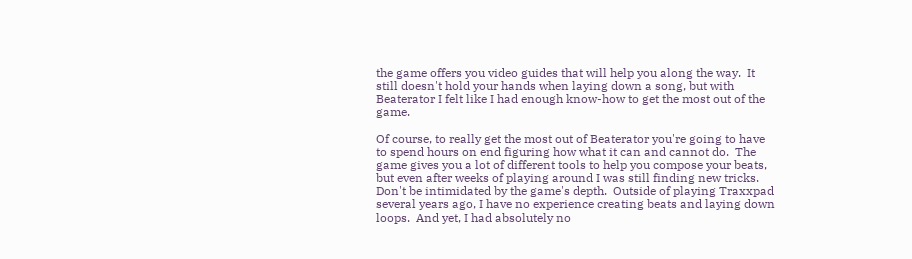the game offers you video guides that will help you along the way.  It still doesn't hold your hands when laying down a song, but with Beaterator I felt like I had enough know-how to get the most out of the game.

Of course, to really get the most out of Beaterator you're going to have to spend hours on end figuring how what it can and cannot do.  The game gives you a lot of different tools to help you compose your beats, but even after weeks of playing around I was still finding new tricks.   Don't be intimidated by the game's depth.  Outside of playing Traxxpad several years ago, I have no experience creating beats and laying down loops.  And yet, I had absolutely no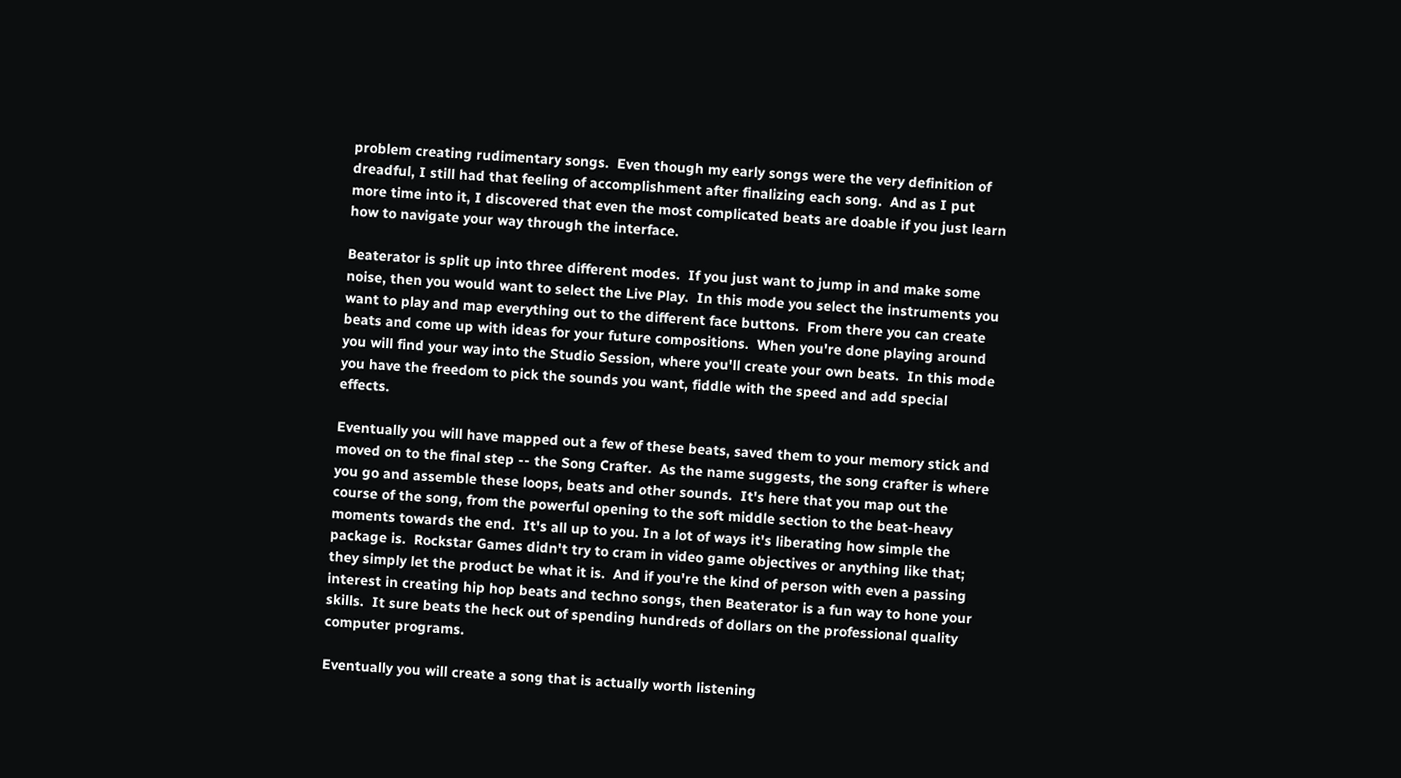problem creating rudimentary songs.  Even though my early songs were the very definition of dreadful, I still had that feeling of accomplishment after finalizing each song.  And as I put more time into it, I discovered that even the most complicated beats are doable if you just learn how to navigate your way through the interface.

Beaterator is split up into three different modes.  If you just want to jump in and make some noise, then you would want to select the Live Play.  In this mode you select the instruments you want to play and map everything out to the different face buttons.  From there you can create beats and come up with ideas for your future compositions.  When you're done playing around you will find your way into the Studio Session, where you'll create your own beats.  In this mode you have the freedom to pick the sounds you want, fiddle with the speed and add special effects.

Eventually you will have mapped out a few of these beats, saved them to your memory stick and moved on to the final step -- the Song Crafter.  As the name suggests, the song crafter is where you go and assemble these loops, beats and other sounds.  It's here that you map out the course of the song, from the powerful opening to the soft middle section to the beat-heavy moments towards the end.  It's all up to you. In a lot of ways it's liberating how simple the package is.  Rockstar Games didn't try to cram in video game objectives or anything like that; they simply let the product be what it is.  And if you're the kind of person with even a passing interest in creating hip hop beats and techno songs, then Beaterator is a fun way to hone your skills.  It sure beats the heck out of spending hundreds of dollars on the professional quality computer programs.

Eventually you will create a song that is actually worth listening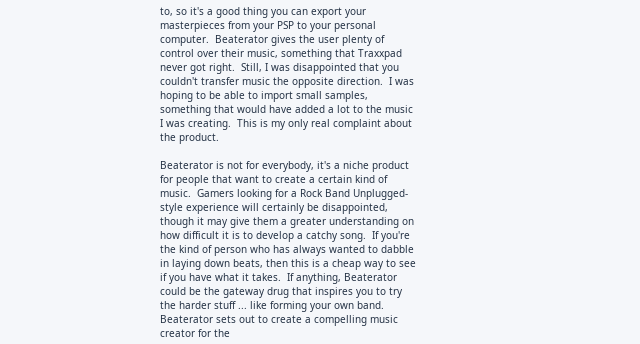to, so it's a good thing you can export your masterpieces from your PSP to your personal computer.  Beaterator gives the user plenty of control over their music, something that Traxxpad never got right.  Still, I was disappointed that you couldn't transfer music the opposite direction.  I was hoping to be able to import small samples, something that would have added a lot to the music I was creating.  This is my only real complaint about the product.

Beaterator is not for everybody, it's a niche product for people that want to create a certain kind of music.  Gamers looking for a Rock Band Unplugged-style experience will certainly be disappointed, though it may give them a greater understanding on how difficult it is to develop a catchy song.  If you're the kind of person who has always wanted to dabble in laying down beats, then this is a cheap way to see if you have what it takes.  If anything, Beaterator could be the gateway drug that inspires you to try the harder stuff ... like forming your own band.
Beaterator sets out to create a compelling music creator for the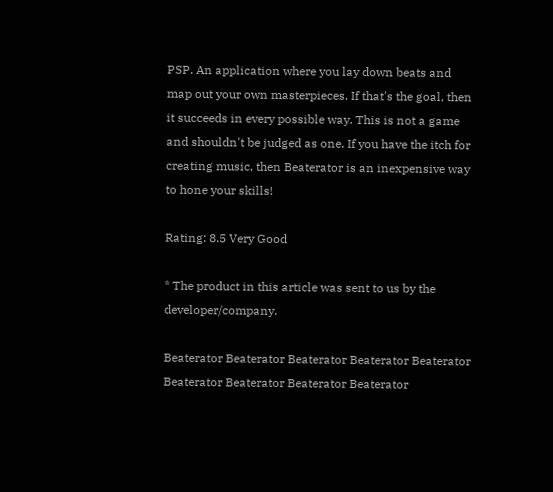PSP. An application where you lay down beats and map out your own masterpieces. If that's the goal, then it succeeds in every possible way. This is not a game and shouldn't be judged as one. If you have the itch for creating music, then Beaterator is an inexpensive way to hone your skills!

Rating: 8.5 Very Good

* The product in this article was sent to us by the developer/company.

Beaterator Beaterator Beaterator Beaterator Beaterator Beaterator Beaterator Beaterator Beaterator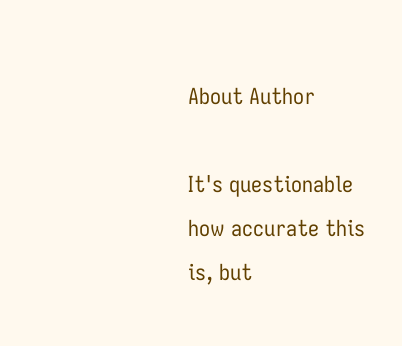About Author

It's questionable how accurate this is, but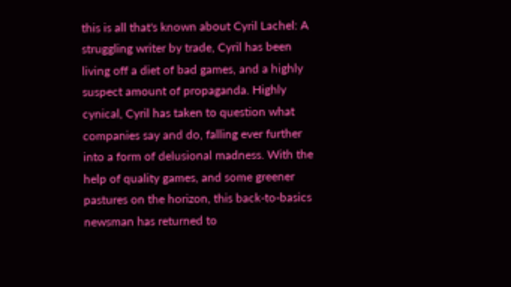this is all that's known about Cyril Lachel: A struggling writer by trade, Cyril has been living off a diet of bad games, and a highly suspect amount of propaganda. Highly cynical, Cyril has taken to question what companies say and do, falling ever further into a form of delusional madness. With the help of quality games, and some greener pastures on the horizon, this back-to-basics newsman has returned to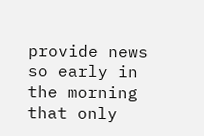provide news so early in the morning that only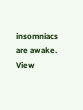insomniacs are awake.
View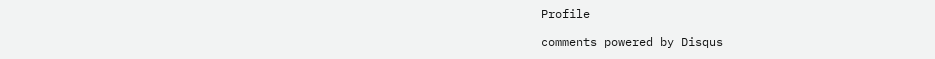Profile

comments powered by Disqus